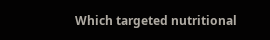Which targeted nutritional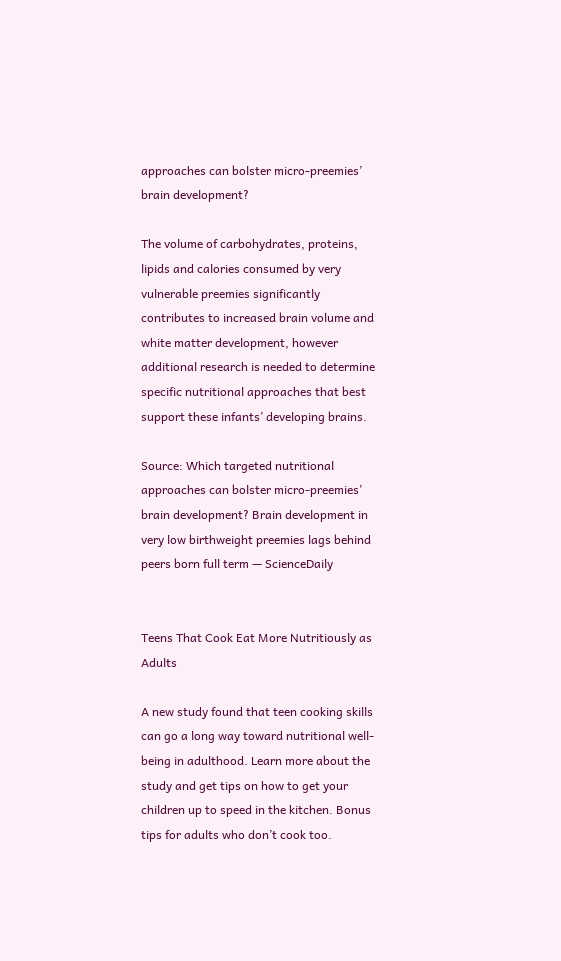approaches can bolster micro-preemies’ brain development?

The volume of carbohydrates, proteins, lipids and calories consumed by very vulnerable preemies significantly contributes to increased brain volume and white matter development, however additional research is needed to determine specific nutritional approaches that best support these infants’ developing brains.

Source: Which targeted nutritional approaches can bolster micro-preemies’ brain development? Brain development in very low birthweight preemies lags behind peers born full term — ScienceDaily


Teens That Cook Eat More Nutritiously as Adults

A new study found that teen cooking skills can go a long way toward nutritional well-being in adulthood. Learn more about the study and get tips on how to get your children up to speed in the kitchen. Bonus tips for adults who don’t cook too.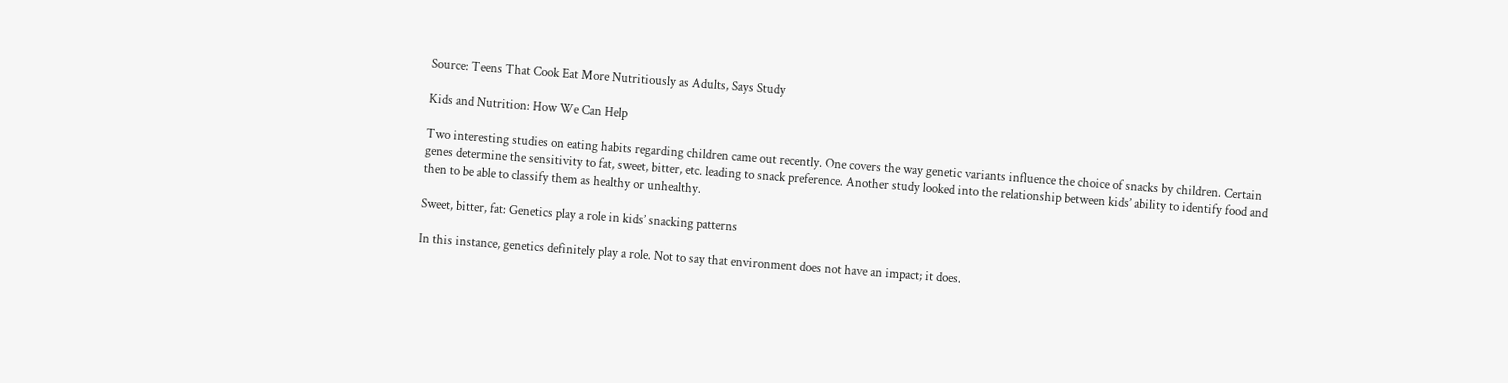Source: Teens That Cook Eat More Nutritiously as Adults, Says Study

Kids and Nutrition: How We Can Help

Two interesting studies on eating habits regarding children came out recently. One covers the way genetic variants influence the choice of snacks by children. Certain genes determine the sensitivity to fat, sweet, bitter, etc. leading to snack preference. Another study looked into the relationship between kids’ ability to identify food and then to be able to classify them as healthy or unhealthy.

Sweet, bitter, fat: Genetics play a role in kids’ snacking patterns

In this instance, genetics definitely play a role. Not to say that environment does not have an impact; it does.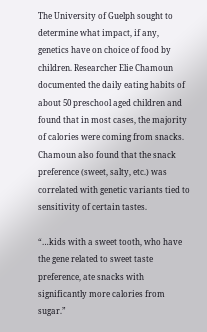The University of Guelph sought to determine what impact, if any, genetics have on choice of food by children. Researcher Elie Chamoun documented the daily eating habits of about 50 preschool aged children and found that in most cases, the majority of calories were coming from snacks. Chamoun also found that the snack preference (sweet, salty, etc.) was correlated with genetic variants tied to sensitivity of certain tastes.

“…kids with a sweet tooth, who have the gene related to sweet taste preference, ate snacks with significantly more calories from sugar.”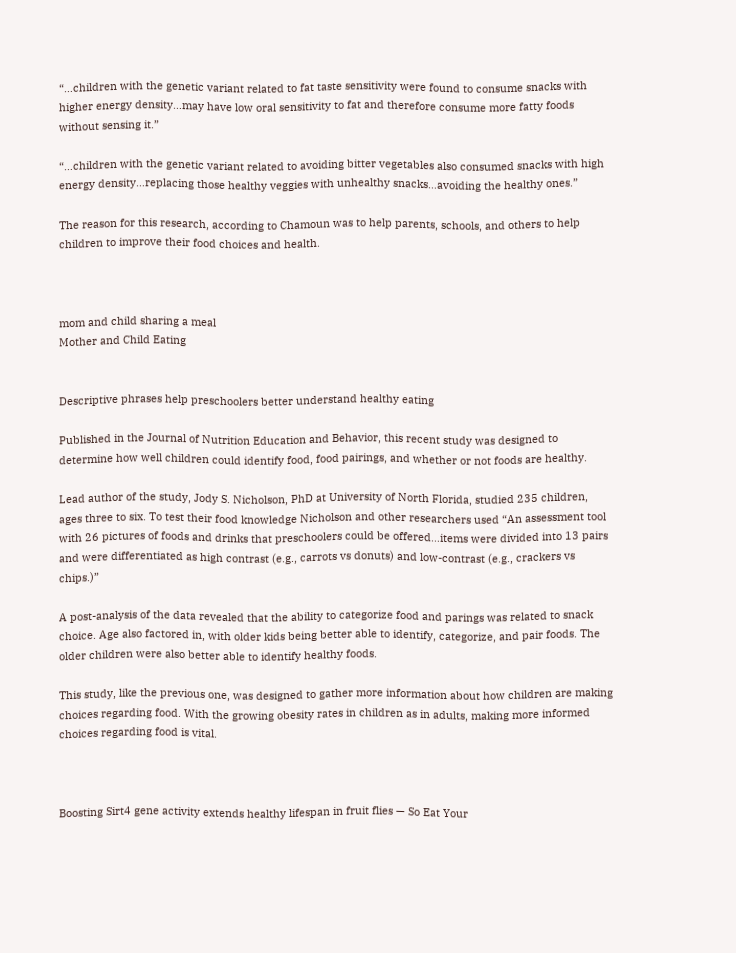“…children with the genetic variant related to fat taste sensitivity were found to consume snacks with higher energy density…may have low oral sensitivity to fat and therefore consume more fatty foods without sensing it.”

“…children with the genetic variant related to avoiding bitter vegetables also consumed snacks with high energy density…replacing those healthy veggies with unhealthy snacks…avoiding the healthy ones.”

The reason for this research, according to Chamoun was to help parents, schools, and others to help children to improve their food choices and health.



mom and child sharing a meal
Mother and Child Eating


Descriptive phrases help preschoolers better understand healthy eating

Published in the Journal of Nutrition Education and Behavior, this recent study was designed to determine how well children could identify food, food pairings, and whether or not foods are healthy.

Lead author of the study, Jody S. Nicholson, PhD at University of North Florida, studied 235 children, ages three to six. To test their food knowledge Nicholson and other researchers used “An assessment tool with 26 pictures of foods and drinks that preschoolers could be offered…items were divided into 13 pairs and were differentiated as high contrast (e.g., carrots vs donuts) and low-contrast (e.g., crackers vs chips.)”

A post-analysis of the data revealed that the ability to categorize food and parings was related to snack choice. Age also factored in, with older kids being better able to identify, categorize, and pair foods. The older children were also better able to identify healthy foods.

This study, like the previous one, was designed to gather more information about how children are making choices regarding food. With the growing obesity rates in children as in adults, making more informed choices regarding food is vital.



Boosting Sirt4 gene activity extends healthy lifespan in fruit flies — So Eat Your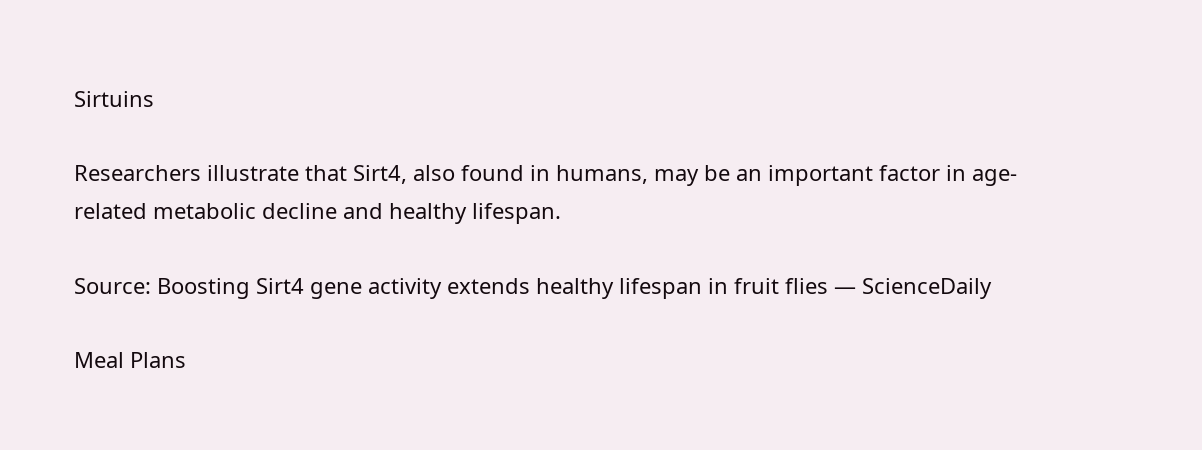Sirtuins

Researchers illustrate that Sirt4, also found in humans, may be an important factor in age-related metabolic decline and healthy lifespan.

Source: Boosting Sirt4 gene activity extends healthy lifespan in fruit flies — ScienceDaily

Meal Plans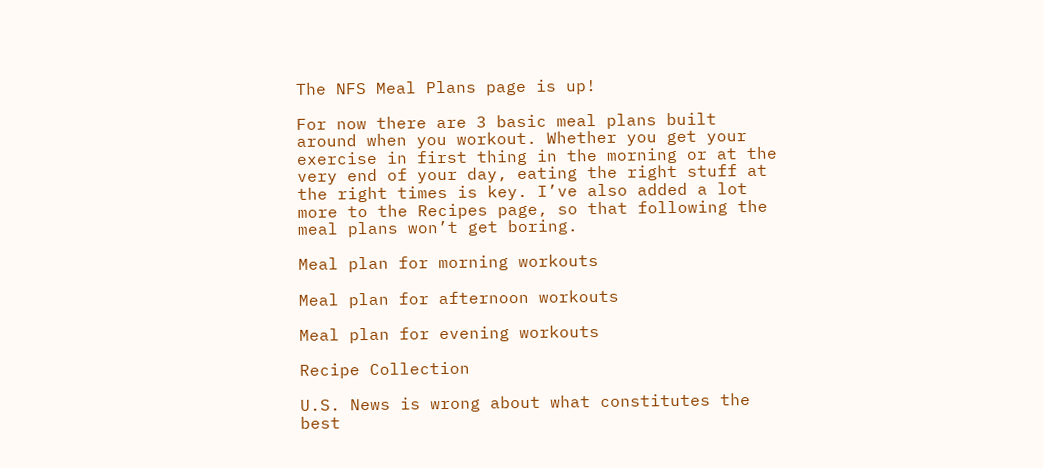The NFS Meal Plans page is up!

For now there are 3 basic meal plans built around when you workout. Whether you get your exercise in first thing in the morning or at the very end of your day, eating the right stuff at the right times is key. I’ve also added a lot more to the Recipes page, so that following the meal plans won’t get boring.

Meal plan for morning workouts

Meal plan for afternoon workouts

Meal plan for evening workouts

Recipe Collection

U.S. News is wrong about what constitutes the best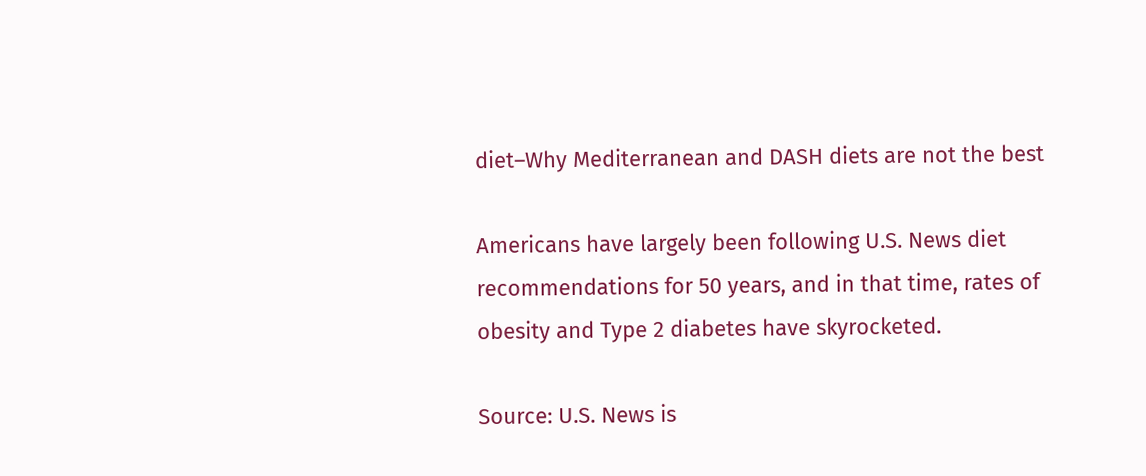diet–Why Mediterranean and DASH diets are not the best

Americans have largely been following U.S. News diet recommendations for 50 years, and in that time, rates of obesity and Type 2 diabetes have skyrocketed.

Source: U.S. News is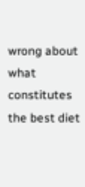wrong about what constitutes the best diet